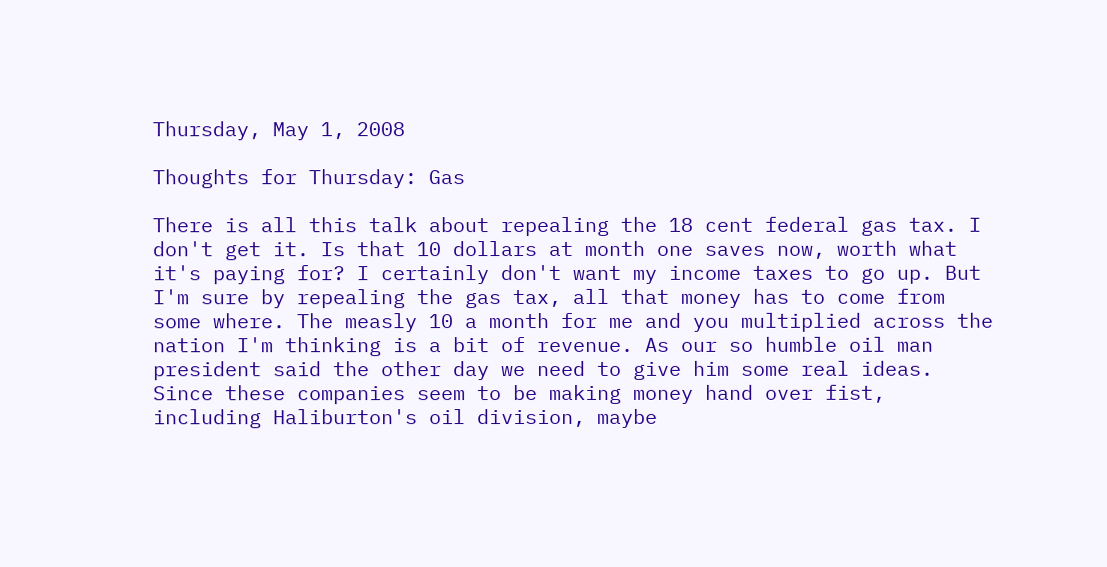Thursday, May 1, 2008

Thoughts for Thursday: Gas

There is all this talk about repealing the 18 cent federal gas tax. I don't get it. Is that 10 dollars at month one saves now, worth what it's paying for? I certainly don't want my income taxes to go up. But I'm sure by repealing the gas tax, all that money has to come from some where. The measly 10 a month for me and you multiplied across the nation I'm thinking is a bit of revenue. As our so humble oil man president said the other day we need to give him some real ideas. Since these companies seem to be making money hand over fist, including Haliburton's oil division, maybe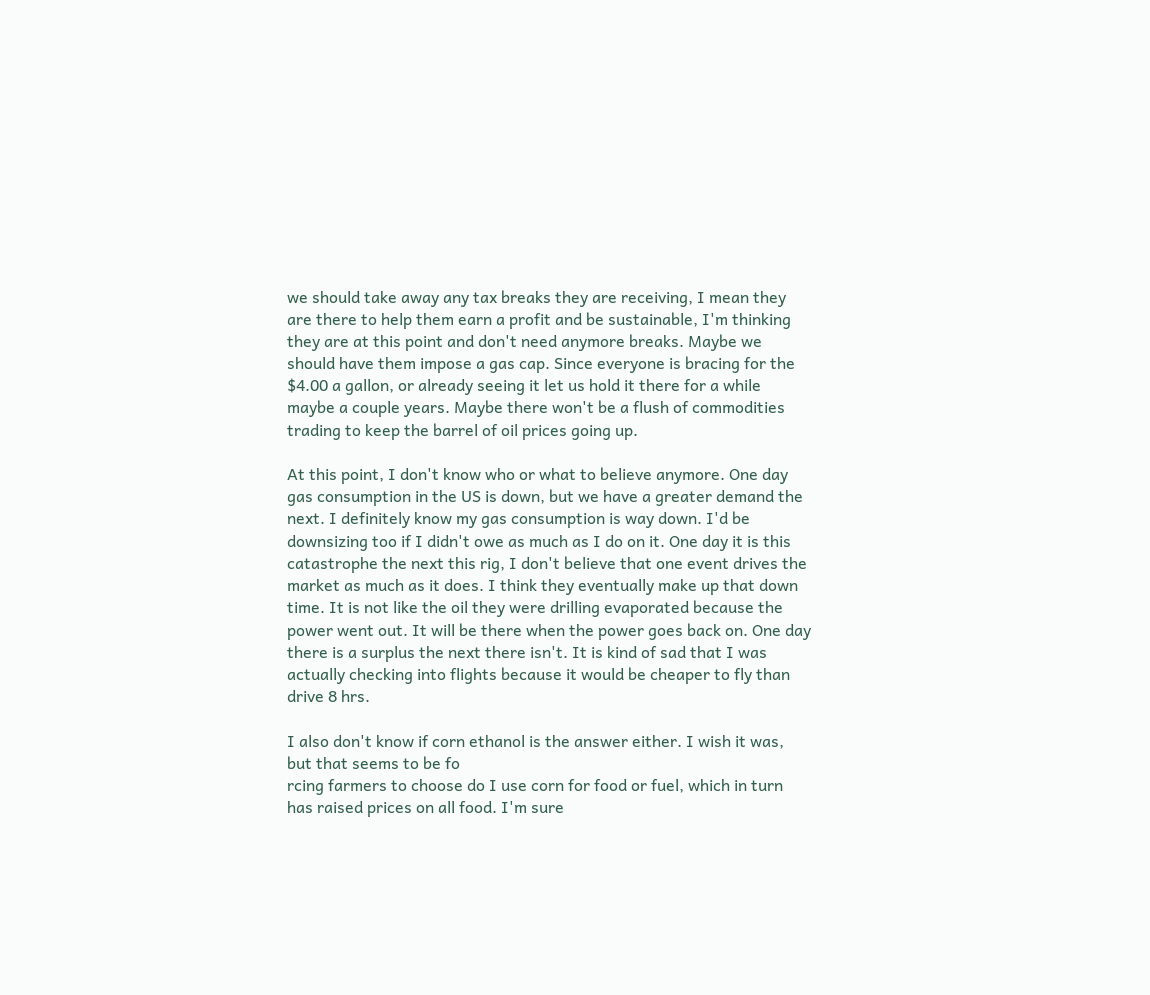we should take away any tax breaks they are receiving, I mean they are there to help them earn a profit and be sustainable, I'm thinking they are at this point and don't need anymore breaks. Maybe we should have them impose a gas cap. Since everyone is bracing for the $4.00 a gallon, or already seeing it let us hold it there for a while maybe a couple years. Maybe there won't be a flush of commodities trading to keep the barrel of oil prices going up.

At this point, I don't know who or what to believe anymore. One day gas consumption in the US is down, but we have a greater demand the next. I definitely know my gas consumption is way down. I'd be downsizing too if I didn't owe as much as I do on it. One day it is this catastrophe the next this rig, I don't believe that one event drives the market as much as it does. I think they eventually make up that down time. It is not like the oil they were drilling evaporated because the power went out. It will be there when the power goes back on. One day there is a surplus the next there isn't. It is kind of sad that I was actually checking into flights because it would be cheaper to fly than drive 8 hrs.

I also don't know if corn ethanol is the answer either. I wish it was, but that seems to be fo
rcing farmers to choose do I use corn for food or fuel, which in turn has raised prices on all food. I'm sure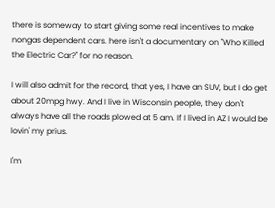there is someway to start giving some real incentives to make nongas dependent cars. here isn't a documentary on "Who Killed the Electric Car?" for no reason.

I will also admit for the record, that yes, I have an SUV, but I do get about 20mpg hwy. And I live in Wisconsin people, they don't always have all the roads plowed at 5 am. If I lived in AZ I would be lovin' my prius.

I'm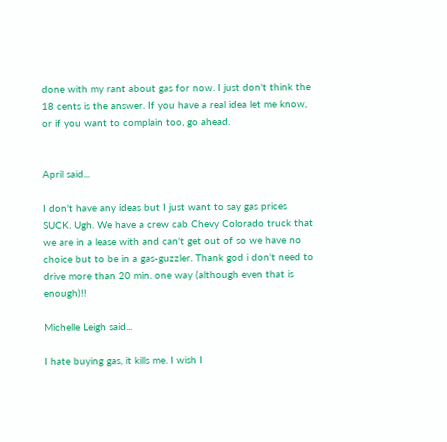done with my rant about gas for now. I just don't think the 18 cents is the answer. If you have a real idea let me know, or if you want to complain too, go ahead.


April said...

I don't have any ideas but I just want to say gas prices SUCK. Ugh. We have a crew cab Chevy Colorado truck that we are in a lease with and can't get out of so we have no choice but to be in a gas-guzzler. Thank god i don't need to drive more than 20 min. one way (although even that is enough)!!

Michelle Leigh said...

I hate buying gas, it kills me. I wish I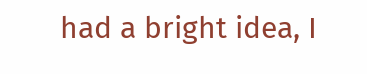had a bright idea, I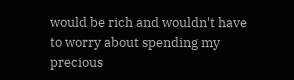would be rich and wouldn't have to worry about spending my precious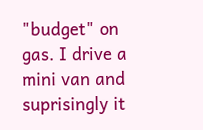"budget" on gas. I drive a mini van and suprisingly it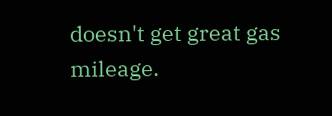doesn't get great gas mileage.